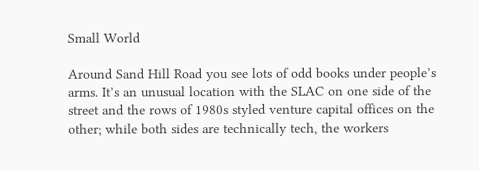Small World

Around Sand Hill Road you see lots of odd books under people’s arms. It’s an unusual location with the SLAC on one side of the street and the rows of 1980s styled venture capital offices on the other; while both sides are technically tech, the workers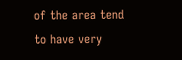of the area tend to have very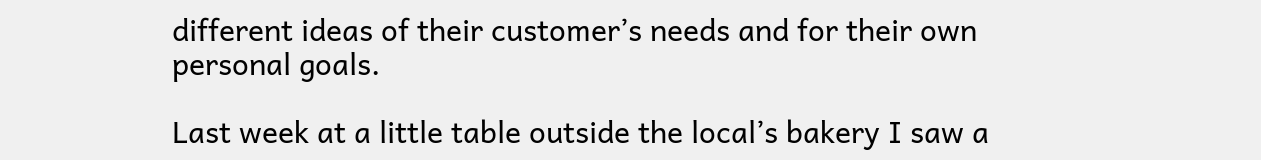different ideas of their customer’s needs and for their own personal goals.

Last week at a little table outside the local’s bakery I saw a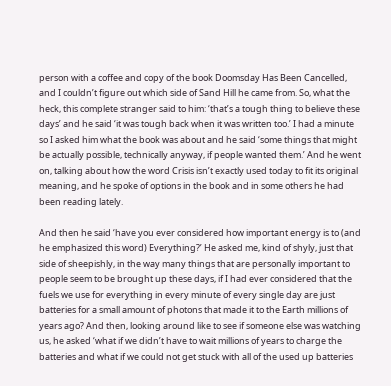person with a coffee and copy of the book Doomsday Has Been Cancelled, and I couldn’t figure out which side of Sand Hill he came from. So, what the heck, this complete stranger said to him: ‘that’s a tough thing to believe these days’ and he said ‘it was tough back when it was written too.’ I had a minute so I asked him what the book was about and he said ‘some things that might be actually possible, technically anyway, if people wanted them.’ And he went on, talking about how the word Crisis isn’t exactly used today to fit its original meaning, and he spoke of options in the book and in some others he had been reading lately.

And then he said ‘have you ever considered how important energy is to (and he emphasized this word) Everything?’ He asked me, kind of shyly, just that side of sheepishly, in the way many things that are personally important to people seem to be brought up these days, if I had ever considered that the fuels we use for everything in every minute of every single day are just batteries for a small amount of photons that made it to the Earth millions of years ago? And then, looking around like to see if someone else was watching us, he asked ‘what if we didn’t have to wait millions of years to charge the batteries and what if we could not get stuck with all of the used up batteries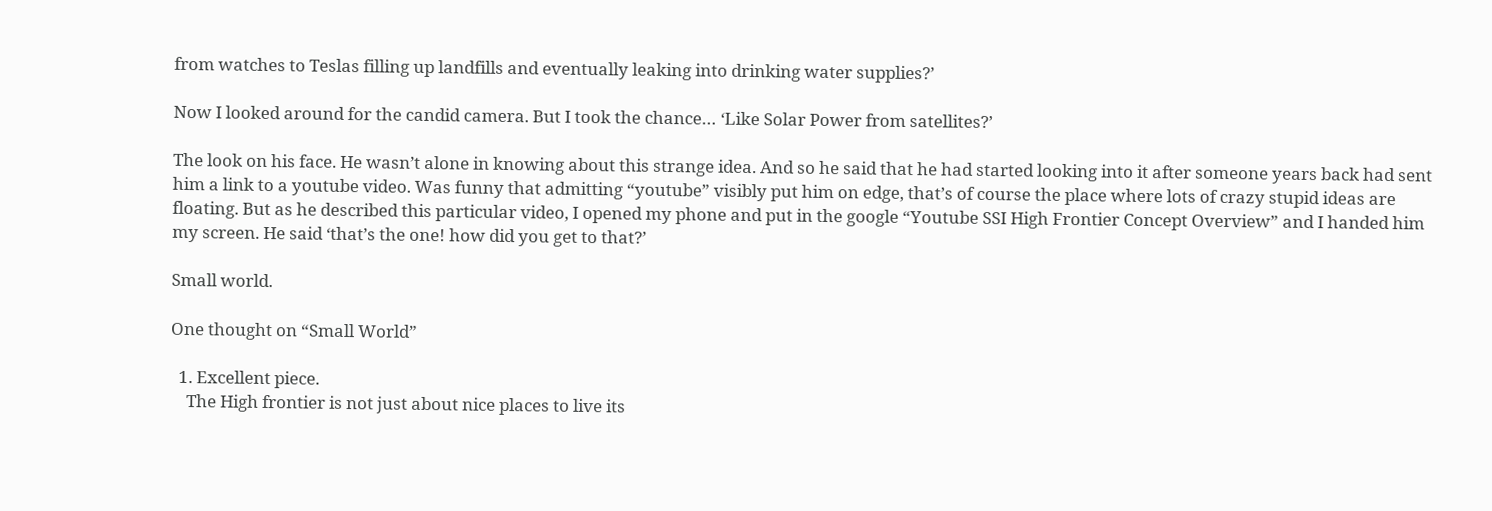from watches to Teslas filling up landfills and eventually leaking into drinking water supplies?’

Now I looked around for the candid camera. But I took the chance… ‘Like Solar Power from satellites?’

The look on his face. He wasn’t alone in knowing about this strange idea. And so he said that he had started looking into it after someone years back had sent him a link to a youtube video. Was funny that admitting “youtube” visibly put him on edge, that’s of course the place where lots of crazy stupid ideas are floating. But as he described this particular video, I opened my phone and put in the google “Youtube SSI High Frontier Concept Overview” and I handed him my screen. He said ‘that’s the one! how did you get to that?’

Small world.

One thought on “Small World”

  1. Excellent piece.
    The High frontier is not just about nice places to live its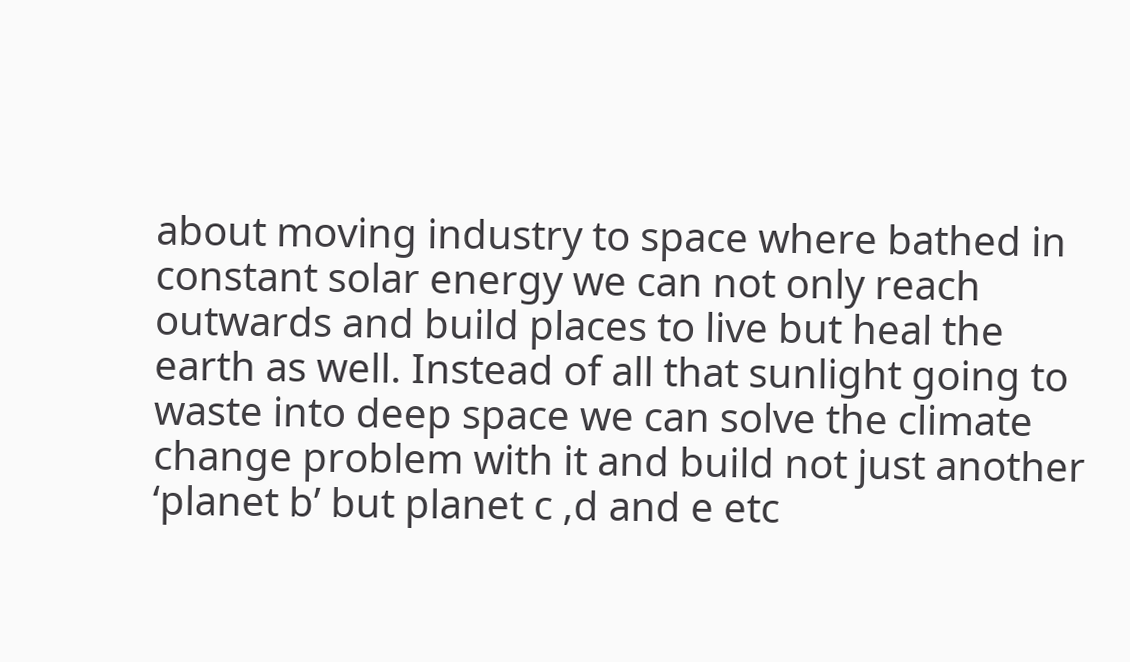about moving industry to space where bathed in constant solar energy we can not only reach outwards and build places to live but heal the earth as well. Instead of all that sunlight going to waste into deep space we can solve the climate change problem with it and build not just another ‘planet b’ but planet c ,d and e etc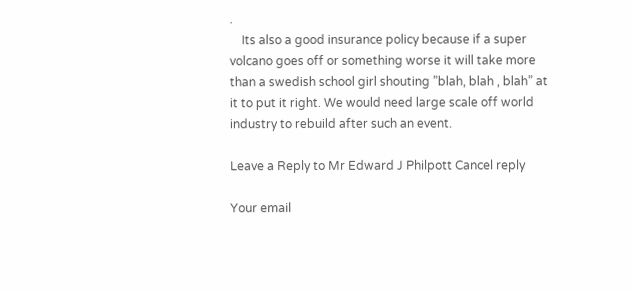.
    Its also a good insurance policy because if a super volcano goes off or something worse it will take more than a swedish school girl shouting ”blah, blah , blah” at it to put it right. We would need large scale off world industry to rebuild after such an event.

Leave a Reply to Mr Edward J Philpott Cancel reply

Your email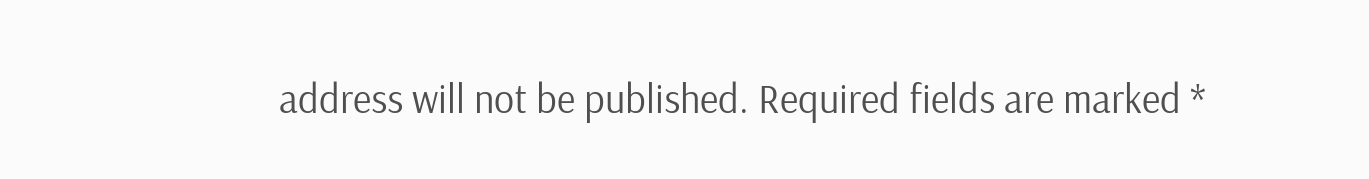address will not be published. Required fields are marked *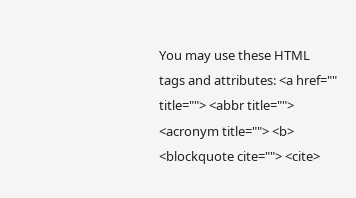You may use these HTML tags and attributes: <a href="" title=""> <abbr title=""> <acronym title=""> <b> <blockquote cite=""> <cite>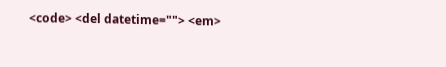<code> <del datetime=""> <em>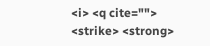<i> <q cite=""> <strike> <strong>